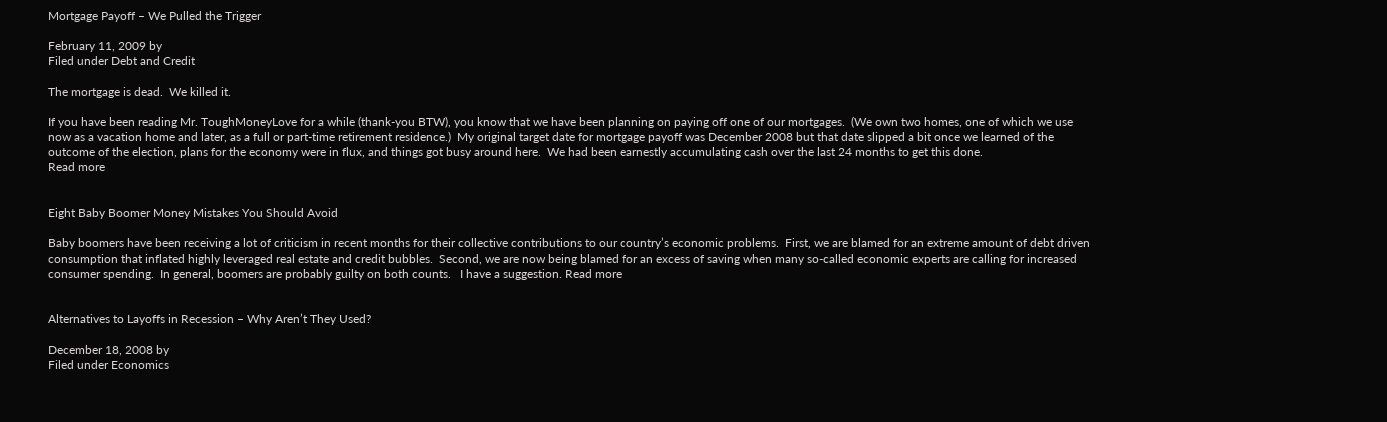Mortgage Payoff – We Pulled the Trigger

February 11, 2009 by
Filed under Debt and Credit

The mortgage is dead.  We killed it.

If you have been reading Mr. ToughMoneyLove for a while (thank-you BTW), you know that we have been planning on paying off one of our mortgages.  (We own two homes, one of which we use now as a vacation home and later, as a full or part-time retirement residence.)  My original target date for mortgage payoff was December 2008 but that date slipped a bit once we learned of the outcome of the election, plans for the economy were in flux, and things got busy around here.  We had been earnestly accumulating cash over the last 24 months to get this done.
Read more


Eight Baby Boomer Money Mistakes You Should Avoid

Baby boomers have been receiving a lot of criticism in recent months for their collective contributions to our country’s economic problems.  First, we are blamed for an extreme amount of debt driven consumption that inflated highly leveraged real estate and credit bubbles.  Second, we are now being blamed for an excess of saving when many so-called economic experts are calling for increased consumer spending.  In general, boomers are probably guilty on both counts.   I have a suggestion. Read more


Alternatives to Layoffs in Recession – Why Aren’t They Used?

December 18, 2008 by
Filed under Economics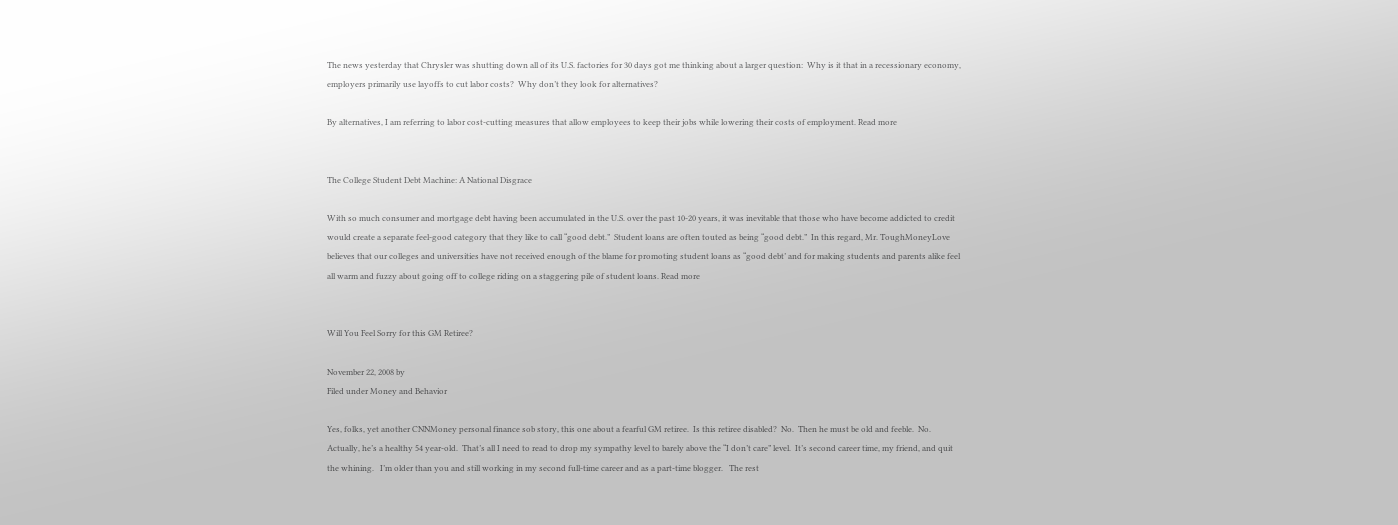The news yesterday that Chrysler was shutting down all of its U.S. factories for 30 days got me thinking about a larger question:  Why is it that in a recessionary economy, employers primarily use layoffs to cut labor costs?  Why don’t they look for alternatives?

By alternatives, I am referring to labor cost-cutting measures that allow employees to keep their jobs while lowering their costs of employment. Read more


The College Student Debt Machine: A National Disgrace

With so much consumer and mortgage debt having been accumulated in the U.S. over the past 10-20 years, it was inevitable that those who have become addicted to credit would create a separate feel-good category that they like to call “good debt.”  Student loans are often touted as being “good debt.”  In this regard, Mr. ToughMoneyLove believes that our colleges and universities have not received enough of the blame for promoting student loans as “good debt’ and for making students and parents alike feel all warm and fuzzy about going off to college riding on a staggering pile of student loans. Read more


Will You Feel Sorry for this GM Retiree?

November 22, 2008 by
Filed under Money and Behavior

Yes, folks, yet another CNNMoney personal finance sob story, this one about a fearful GM retiree.  Is this retiree disabled?  No.  Then he must be old and feeble.  No.  Actually, he’s a healthy 54 year-old.  That’s all I need to read to drop my sympathy level to barely above the “I don’t care” level.  It’s second career time, my friend, and quit the whining.   I’m older than you and still working in my second full-time career and as a part-time blogger.   The rest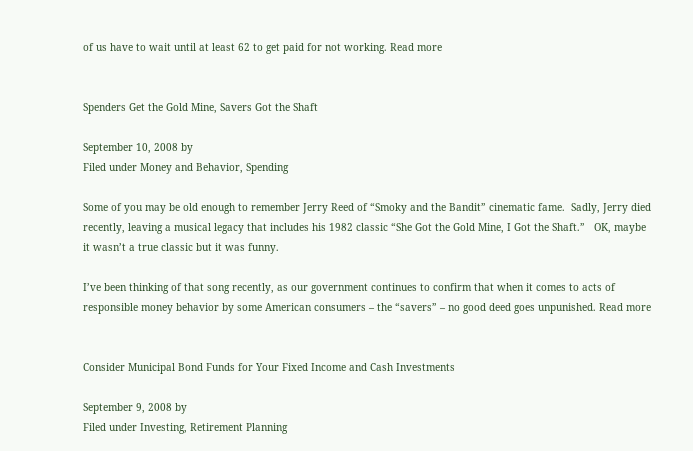of us have to wait until at least 62 to get paid for not working. Read more


Spenders Get the Gold Mine, Savers Got the Shaft

September 10, 2008 by
Filed under Money and Behavior, Spending

Some of you may be old enough to remember Jerry Reed of “Smoky and the Bandit” cinematic fame.  Sadly, Jerry died recently, leaving a musical legacy that includes his 1982 classic “She Got the Gold Mine, I Got the Shaft.”   OK, maybe it wasn’t a true classic but it was funny.

I’ve been thinking of that song recently, as our government continues to confirm that when it comes to acts of responsible money behavior by some American consumers – the “savers” – no good deed goes unpunished. Read more


Consider Municipal Bond Funds for Your Fixed Income and Cash Investments

September 9, 2008 by
Filed under Investing, Retirement Planning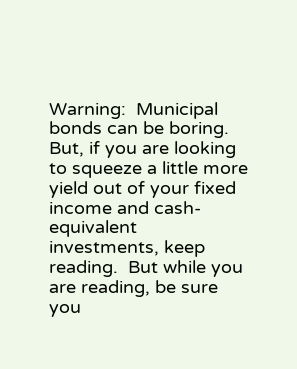Warning:  Municipal bonds can be boring. But, if you are looking to squeeze a little more yield out of your fixed income and cash-equivalent investments, keep reading.  But while you are reading, be sure you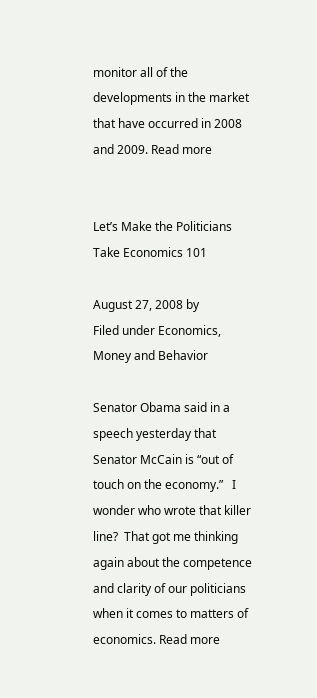monitor all of the developments in the market that have occurred in 2008 and 2009. Read more


Let’s Make the Politicians Take Economics 101

August 27, 2008 by
Filed under Economics, Money and Behavior

Senator Obama said in a speech yesterday that Senator McCain is “out of touch on the economy.”   I wonder who wrote that killer line?  That got me thinking again about the competence and clarity of our politicians when it comes to matters of economics. Read more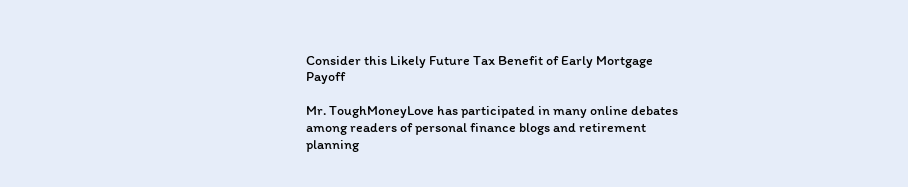Consider this Likely Future Tax Benefit of Early Mortgage Payoff

Mr. ToughMoneyLove has participated in many online debates among readers of personal finance blogs and retirement planning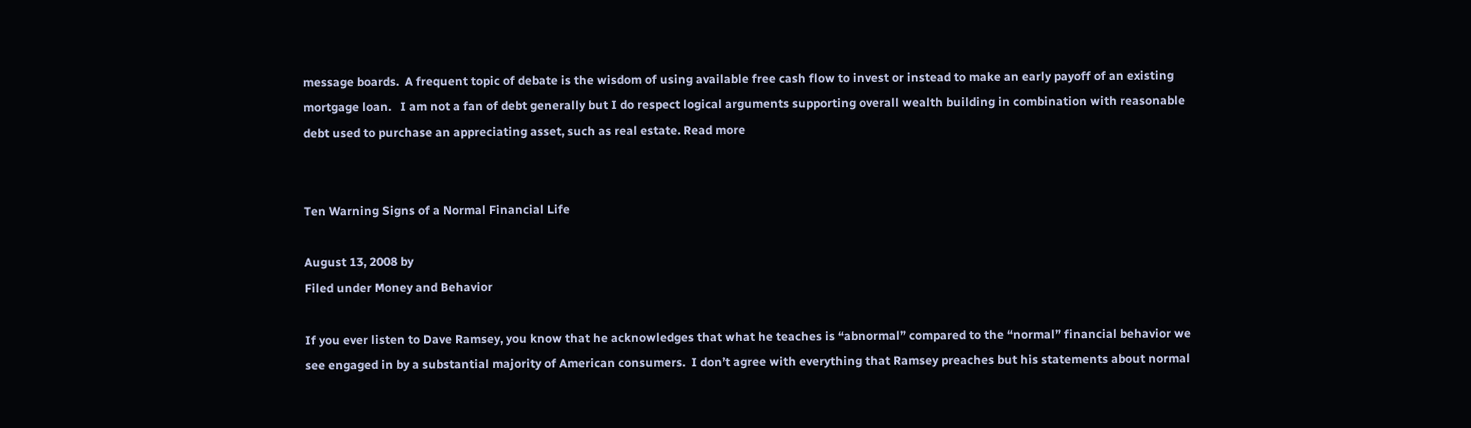message boards.  A frequent topic of debate is the wisdom of using available free cash flow to invest or instead to make an early payoff of an existing mortgage loan.   I am not a fan of debt generally but I do respect logical arguments supporting overall wealth building in combination with reasonable debt used to purchase an appreciating asset, such as real estate. Read more


Ten Warning Signs of a Normal Financial Life

August 13, 2008 by
Filed under Money and Behavior

If you ever listen to Dave Ramsey, you know that he acknowledges that what he teaches is “abnormal” compared to the “normal” financial behavior we see engaged in by a substantial majority of American consumers.  I don’t agree with everything that Ramsey preaches but his statements about normal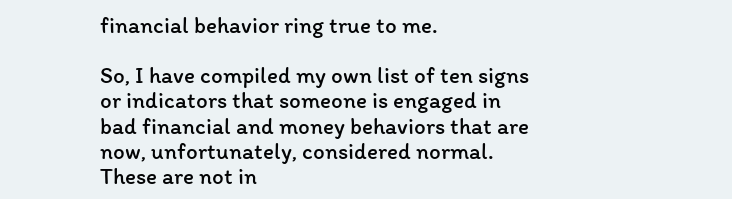financial behavior ring true to me.

So, I have compiled my own list of ten signs or indicators that someone is engaged in bad financial and money behaviors that are now, unfortunately, considered normal.  These are not in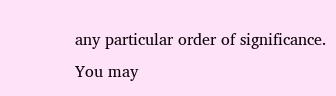any particular order of significance.  You may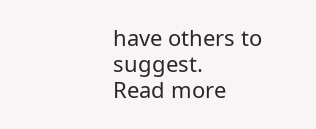have others to suggest.
Read more